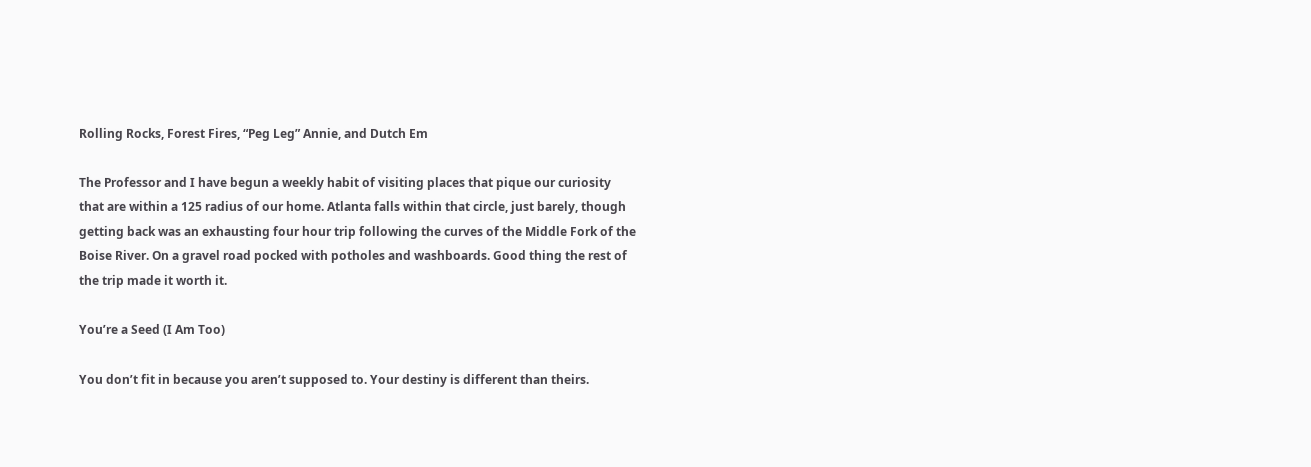Rolling Rocks, Forest Fires, “Peg Leg” Annie, and Dutch Em

The Professor and I have begun a weekly habit of visiting places that pique our curiosity that are within a 125 radius of our home. Atlanta falls within that circle, just barely, though getting back was an exhausting four hour trip following the curves of the Middle Fork of the Boise River. On a gravel road pocked with potholes and washboards. Good thing the rest of the trip made it worth it.

You’re a Seed (I Am Too)

You don’t fit in because you aren’t supposed to. Your destiny is different than theirs.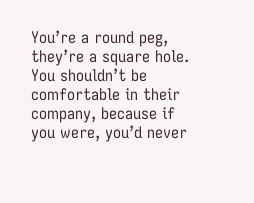You’re a round peg, they’re a square hole. You shouldn’t be comfortable in their company, because if you were, you’d never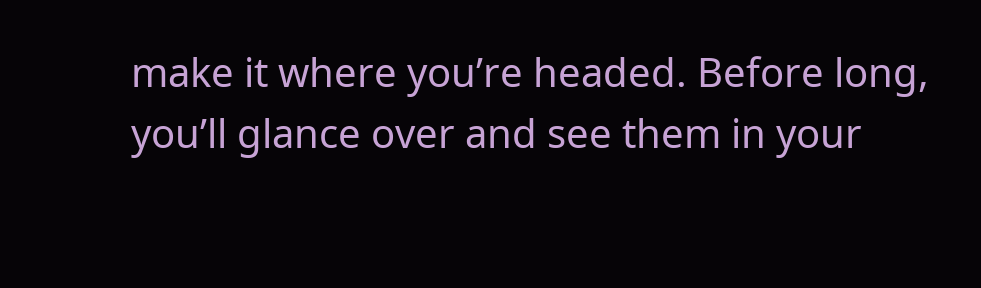make it where you’re headed. Before long, you’ll glance over and see them in your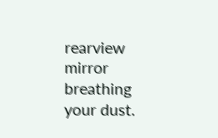rearview mirror breathing your dust.